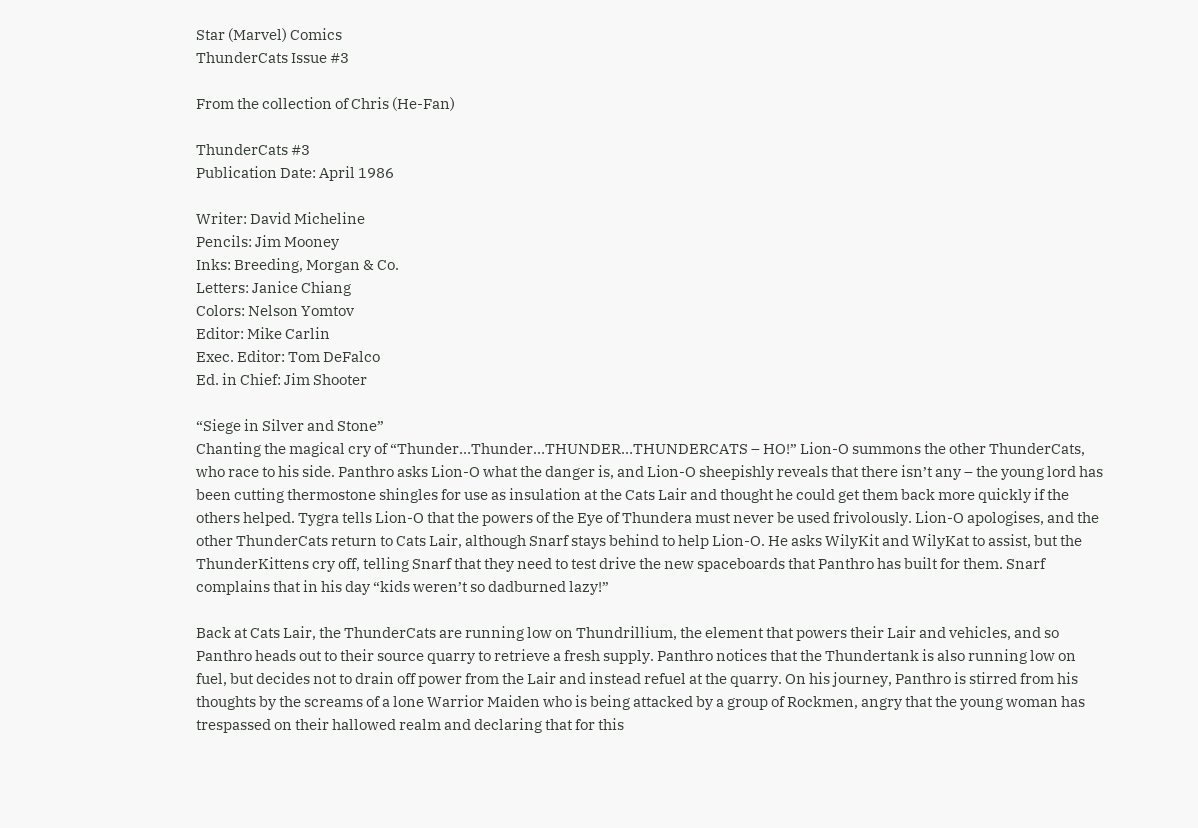Star (Marvel) Comics
ThunderCats Issue #3

From the collection of Chris (He-Fan)

ThunderCats #3
Publication Date: April 1986

Writer: David Micheline
Pencils: Jim Mooney
Inks: Breeding, Morgan & Co.
Letters: Janice Chiang
Colors: Nelson Yomtov
Editor: Mike Carlin
Exec. Editor: Tom DeFalco
Ed. in Chief: Jim Shooter

“Siege in Silver and Stone”
Chanting the magical cry of “Thunder…Thunder…THUNDER…THUNDERCATS – HO!” Lion-O summons the other ThunderCats, who race to his side. Panthro asks Lion-O what the danger is, and Lion-O sheepishly reveals that there isn’t any – the young lord has been cutting thermostone shingles for use as insulation at the Cats Lair and thought he could get them back more quickly if the others helped. Tygra tells Lion-O that the powers of the Eye of Thundera must never be used frivolously. Lion-O apologises, and the other ThunderCats return to Cats Lair, although Snarf stays behind to help Lion-O. He asks WilyKit and WilyKat to assist, but the ThunderKittens cry off, telling Snarf that they need to test drive the new spaceboards that Panthro has built for them. Snarf complains that in his day “kids weren’t so dadburned lazy!”

Back at Cats Lair, the ThunderCats are running low on Thundrillium, the element that powers their Lair and vehicles, and so Panthro heads out to their source quarry to retrieve a fresh supply. Panthro notices that the Thundertank is also running low on fuel, but decides not to drain off power from the Lair and instead refuel at the quarry. On his journey, Panthro is stirred from his thoughts by the screams of a lone Warrior Maiden who is being attacked by a group of Rockmen, angry that the young woman has trespassed on their hallowed realm and declaring that for this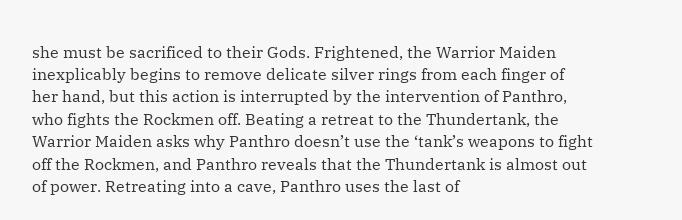she must be sacrificed to their Gods. Frightened, the Warrior Maiden inexplicably begins to remove delicate silver rings from each finger of her hand, but this action is interrupted by the intervention of Panthro, who fights the Rockmen off. Beating a retreat to the Thundertank, the Warrior Maiden asks why Panthro doesn’t use the ‘tank’s weapons to fight off the Rockmen, and Panthro reveals that the Thundertank is almost out of power. Retreating into a cave, Panthro uses the last of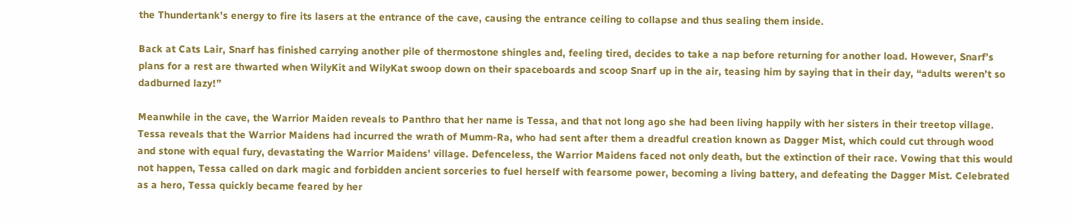the Thundertank’s energy to fire its lasers at the entrance of the cave, causing the entrance ceiling to collapse and thus sealing them inside.

Back at Cats Lair, Snarf has finished carrying another pile of thermostone shingles and, feeling tired, decides to take a nap before returning for another load. However, Snarf’s plans for a rest are thwarted when WilyKit and WilyKat swoop down on their spaceboards and scoop Snarf up in the air, teasing him by saying that in their day, “adults weren’t so dadburned lazy!”

Meanwhile in the cave, the Warrior Maiden reveals to Panthro that her name is Tessa, and that not long ago she had been living happily with her sisters in their treetop village. Tessa reveals that the Warrior Maidens had incurred the wrath of Mumm-Ra, who had sent after them a dreadful creation known as Dagger Mist, which could cut through wood and stone with equal fury, devastating the Warrior Maidens’ village. Defenceless, the Warrior Maidens faced not only death, but the extinction of their race. Vowing that this would not happen, Tessa called on dark magic and forbidden ancient sorceries to fuel herself with fearsome power, becoming a living battery, and defeating the Dagger Mist. Celebrated as a hero, Tessa quickly became feared by her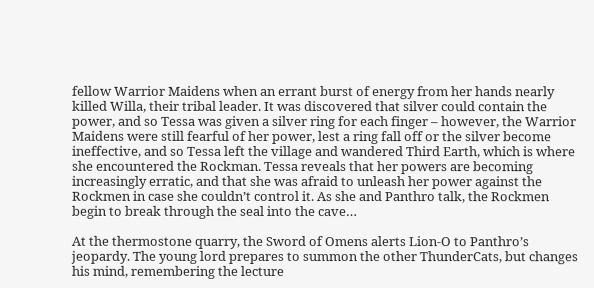fellow Warrior Maidens when an errant burst of energy from her hands nearly killed Willa, their tribal leader. It was discovered that silver could contain the power, and so Tessa was given a silver ring for each finger – however, the Warrior Maidens were still fearful of her power, lest a ring fall off or the silver become ineffective, and so Tessa left the village and wandered Third Earth, which is where she encountered the Rockman. Tessa reveals that her powers are becoming increasingly erratic, and that she was afraid to unleash her power against the Rockmen in case she couldn’t control it. As she and Panthro talk, the Rockmen begin to break through the seal into the cave…

At the thermostone quarry, the Sword of Omens alerts Lion-O to Panthro’s jeopardy. The young lord prepares to summon the other ThunderCats, but changes his mind, remembering the lecture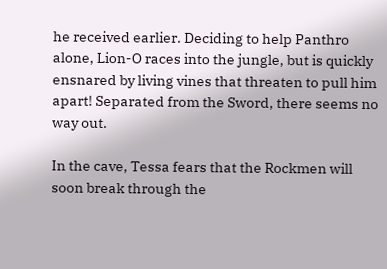he received earlier. Deciding to help Panthro alone, Lion-O races into the jungle, but is quickly ensnared by living vines that threaten to pull him apart! Separated from the Sword, there seems no way out.

In the cave, Tessa fears that the Rockmen will soon break through the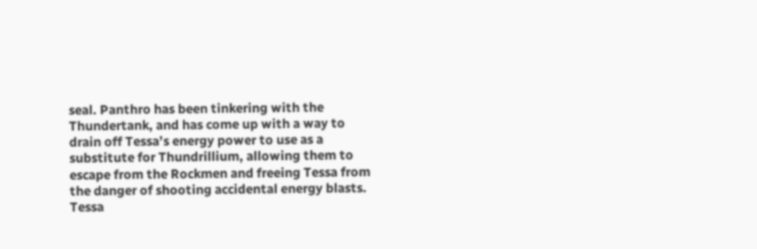seal. Panthro has been tinkering with the Thundertank, and has come up with a way to drain off Tessa’s energy power to use as a substitute for Thundrillium, allowing them to escape from the Rockmen and freeing Tessa from the danger of shooting accidental energy blasts. Tessa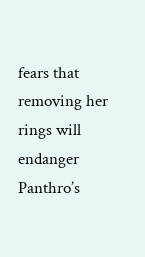fears that removing her rings will endanger Panthro’s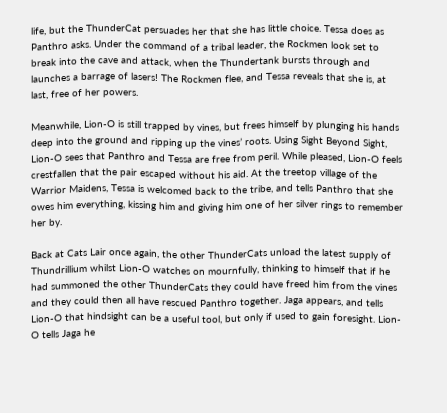life, but the ThunderCat persuades her that she has little choice. Tessa does as Panthro asks. Under the command of a tribal leader, the Rockmen look set to break into the cave and attack, when the Thundertank bursts through and launches a barrage of lasers! The Rockmen flee, and Tessa reveals that she is, at last, free of her powers.

Meanwhile, Lion-O is still trapped by vines, but frees himself by plunging his hands deep into the ground and ripping up the vines’ roots. Using Sight Beyond Sight, Lion-O sees that Panthro and Tessa are free from peril. While pleased, Lion-O feels crestfallen that the pair escaped without his aid. At the treetop village of the Warrior Maidens, Tessa is welcomed back to the tribe, and tells Panthro that she owes him everything, kissing him and giving him one of her silver rings to remember her by.

Back at Cats Lair once again, the other ThunderCats unload the latest supply of Thundrillium whilst Lion-O watches on mournfully, thinking to himself that if he had summoned the other ThunderCats they could have freed him from the vines and they could then all have rescued Panthro together. Jaga appears, and tells Lion-O that hindsight can be a useful tool, but only if used to gain foresight. Lion-O tells Jaga he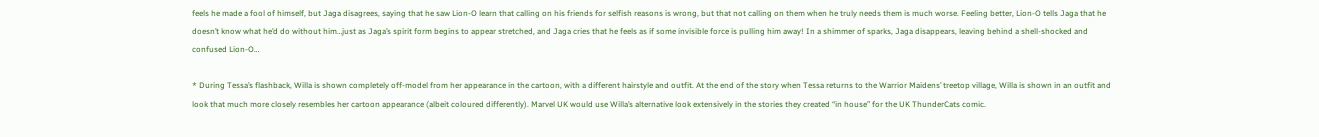feels he made a fool of himself, but Jaga disagrees, saying that he saw Lion-O learn that calling on his friends for selfish reasons is wrong, but that not calling on them when he truly needs them is much worse. Feeling better, Lion-O tells Jaga that he doesn’t know what he’d do without him…just as Jaga’s spirit form begins to appear stretched, and Jaga cries that he feels as if some invisible force is pulling him away! In a shimmer of sparks, Jaga disappears, leaving behind a shell-shocked and confused Lion-O…

* During Tessa’s flashback, Willa is shown completely off-model from her appearance in the cartoon, with a different hairstyle and outfit. At the end of the story when Tessa returns to the Warrior Maidens’ treetop village, Willa is shown in an outfit and look that much more closely resembles her cartoon appearance (albeit coloured differently). Marvel UK would use Willa’s alternative look extensively in the stories they created “in house” for the UK ThunderCats comic.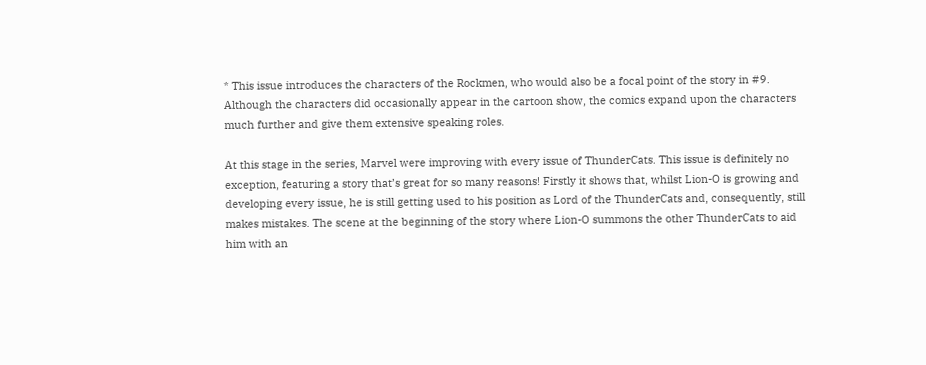* This issue introduces the characters of the Rockmen, who would also be a focal point of the story in #9. Although the characters did occasionally appear in the cartoon show, the comics expand upon the characters much further and give them extensive speaking roles.

At this stage in the series, Marvel were improving with every issue of ThunderCats. This issue is definitely no exception, featuring a story that’s great for so many reasons! Firstly it shows that, whilst Lion-O is growing and developing every issue, he is still getting used to his position as Lord of the ThunderCats and, consequently, still makes mistakes. The scene at the beginning of the story where Lion-O summons the other ThunderCats to aid him with an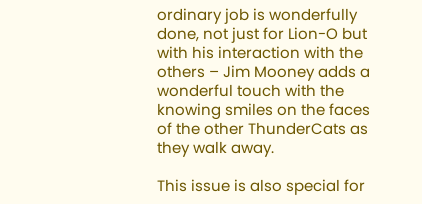ordinary job is wonderfully done, not just for Lion-O but with his interaction with the others – Jim Mooney adds a wonderful touch with the knowing smiles on the faces of the other ThunderCats as they walk away.

This issue is also special for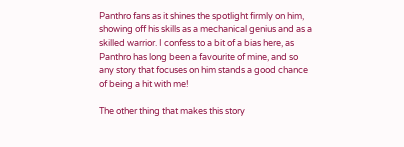Panthro fans as it shines the spotlight firmly on him, showing off his skills as a mechanical genius and as a skilled warrior. I confess to a bit of a bias here, as Panthro has long been a favourite of mine, and so any story that focuses on him stands a good chance of being a hit with me!

The other thing that makes this story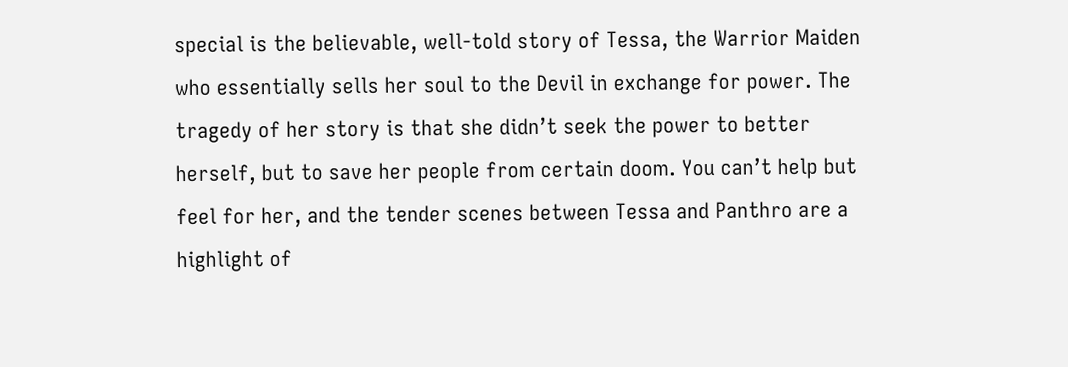special is the believable, well-told story of Tessa, the Warrior Maiden who essentially sells her soul to the Devil in exchange for power. The tragedy of her story is that she didn’t seek the power to better herself, but to save her people from certain doom. You can’t help but feel for her, and the tender scenes between Tessa and Panthro are a highlight of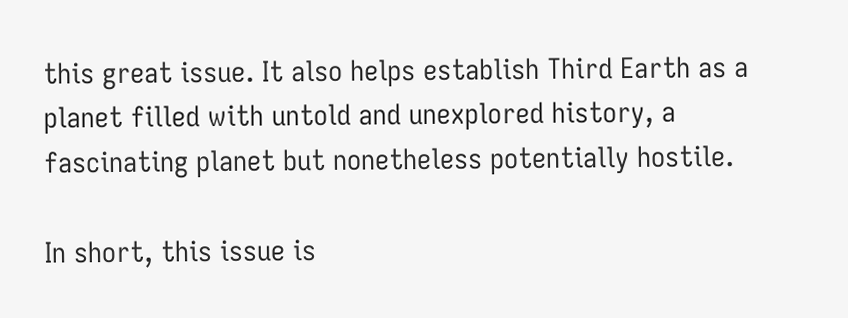this great issue. It also helps establish Third Earth as a planet filled with untold and unexplored history, a fascinating planet but nonetheless potentially hostile.

In short, this issue is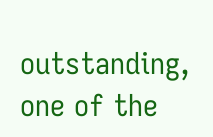outstanding, one of the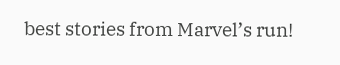best stories from Marvel’s run!